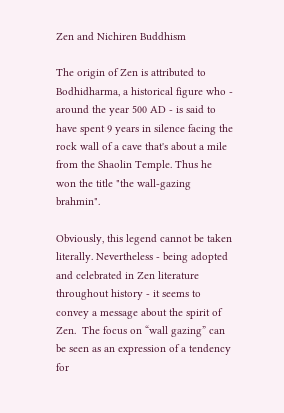Zen and Nichiren Buddhism

The origin of Zen is attributed to Bodhidharma, a historical figure who - around the year 500 AD - is said to have spent 9 years in silence facing the rock wall of a cave that's about a mile from the Shaolin Temple. Thus he won the title "the wall-gazing brahmin".

Obviously, this legend cannot be taken literally. Nevertheless - being adopted and celebrated in Zen literature throughout history - it seems to convey a message about the spirit of Zen.  The focus on “wall gazing” can be seen as an expression of a tendency for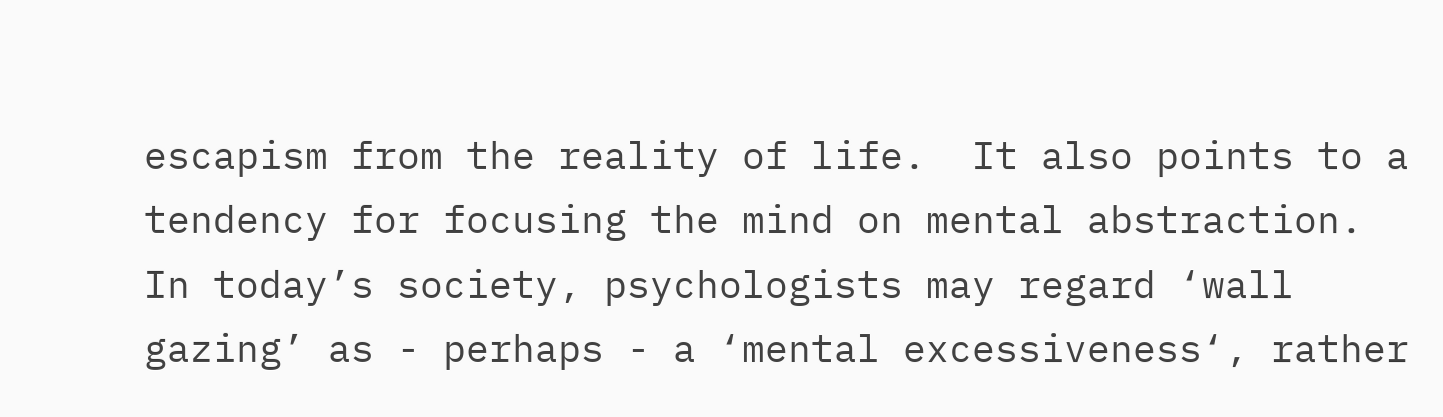escapism from the reality of life.  It also points to a tendency for focusing the mind on mental abstraction.  In today’s society, psychologists may regard ‘wall gazing’ as - perhaps - a ‘mental excessiveness‘, rather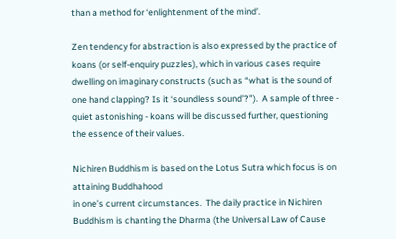than a method for ‘enlightenment of the mind’.

Zen tendency for abstraction is also expressed by the practice of koans (or self-enquiry puzzles), which in various cases require dwelling on imaginary constructs (such as “what is the sound of one hand clapping? Is it ‘soundless sound’?”).  A sample of three -  quiet astonishing - koans will be discussed further, questioning the essence of their values.

Nichiren Buddhism is based on the Lotus Sutra which focus is on attaining Buddhahood
in one’s current circumstances.  The daily practice in Nichiren Buddhism is chanting the Dharma (the Universal Law of Cause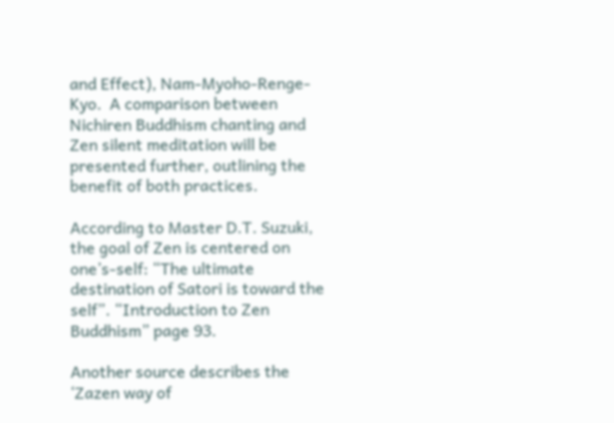and Effect), Nam-Myoho-Renge-Kyo.  A comparison between Nichiren Buddhism chanting and Zen silent meditation will be presented further, outlining the benefit of both practices.

According to Master D.T. Suzuki, the goal of Zen is centered on one’s-self: “The ultimate destination of Satori is toward the self”. “Introduction to Zen Buddhism” page 93.

Another source describes the ‘Zazen way of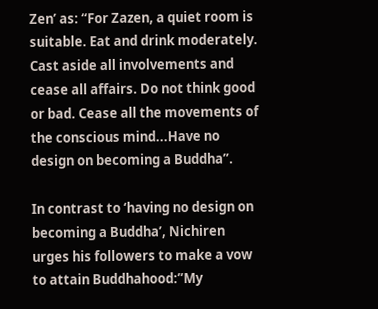Zen’ as: “For Zazen, a quiet room is suitable. Eat and drink moderately. Cast aside all involvements and cease all affairs. Do not think good or bad. Cease all the movements of the conscious mind...Have no design on becoming a Buddha”.

In contrast to ‘having no design on becoming a Buddha’, Nichiren urges his followers to make a vow to attain Buddhahood:”My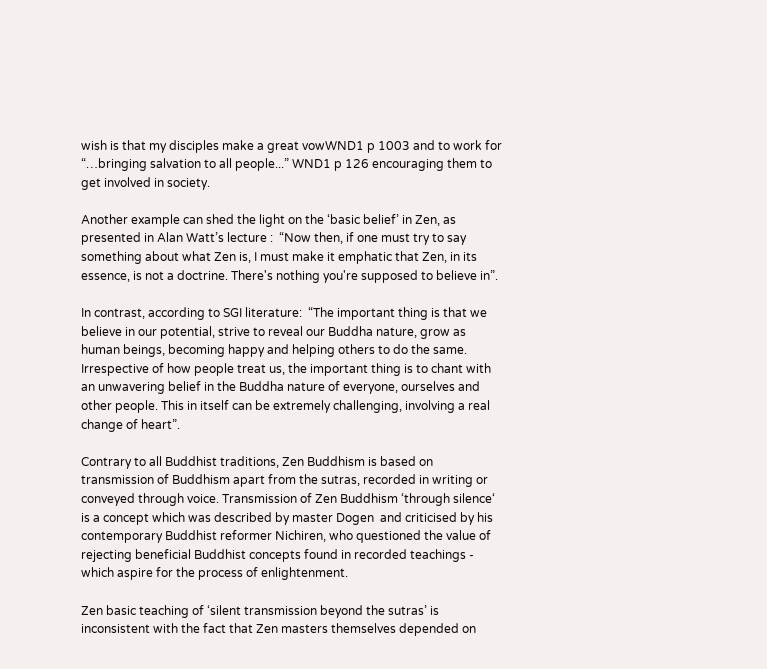wish is that my disciples make a great vowWND1 p 1003 and to work for “…bringing salvation to all people...” WND1 p 126 encouraging them to get involved in society.

Another example can shed the light on the ‘basic belief’ in Zen, as presented in Alan Watt’s lecture :  “Now then, if one must try to say something about what Zen is, I must make it emphatic that Zen, in its essence, is not a doctrine. There's nothing you're supposed to believe in”.

In contrast, according to SGI literature:  “The important thing is that we believe in our potential, strive to reveal our Buddha nature, grow as human beings, becoming happy and helping others to do the same. Irrespective of how people treat us, the important thing is to chant with an unwavering belief in the Buddha nature of everyone, ourselves and other people. This in itself can be extremely challenging, involving a real change of heart”.

Contrary to all Buddhist traditions, Zen Buddhism is based on transmission of Buddhism apart from the sutras, recorded in writing or conveyed through voice. Transmission of Zen Buddhism ‘through silence‘  is a concept which was described by master Dogen  and criticised by his contemporary Buddhist reformer Nichiren, who questioned the value of rejecting beneficial Buddhist concepts found in recorded teachings - which aspire for the process of enlightenment.

Zen basic teaching of ‘silent transmission beyond the sutras’ is inconsistent with the fact that Zen masters themselves depended on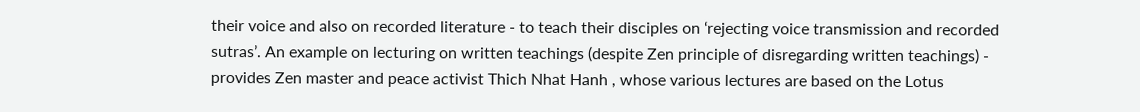their voice and also on recorded literature - to teach their disciples on ‘rejecting voice transmission and recorded sutras’. An example on lecturing on written teachings (despite Zen principle of disregarding written teachings) - provides Zen master and peace activist Thich Nhat Hanh , whose various lectures are based on the Lotus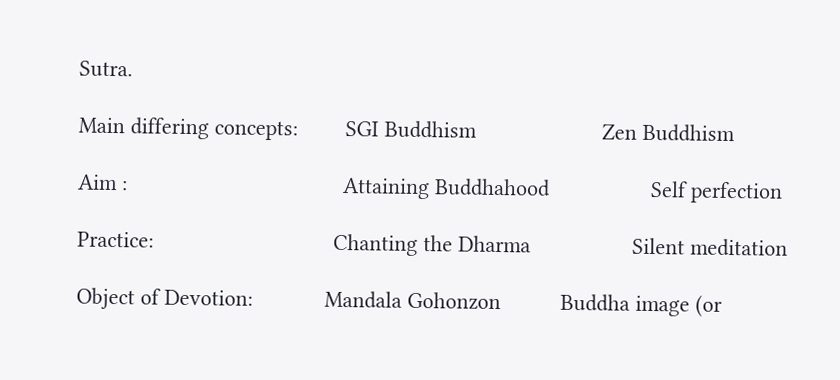Sutra.

Main differing concepts:        SGI Buddhism                     Zen Buddhism

Aim :                                    Attaining Buddhahood                 Self perfection

Practice:                              Chanting the Dharma                 Silent meditation

Object of Devotion:            Mandala Gohonzon          Buddha image (or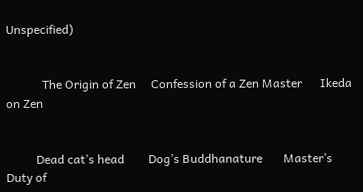Unspecified)


            The Origin of Zen     Confession of a Zen Master      Ikeda on Zen


          Dead cat’s head        Dog’s Buddhanature       Master’s Duty of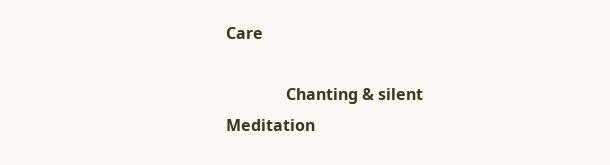Care

               Chanting & silent Meditation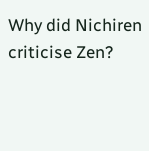Why did Nichiren criticise Zen?